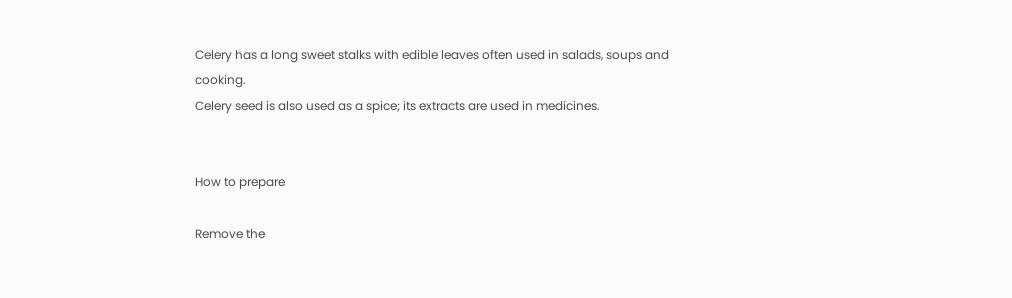Celery has a long sweet stalks with edible leaves often used in salads, soups and cooking.
Celery seed is also used as a spice; its extracts are used in medicines.


How to prepare

Remove the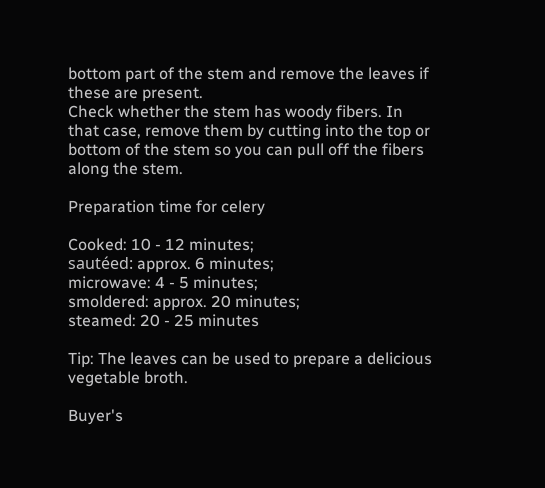bottom part of the stem and remove the leaves if these are present.
Check whether the stem has woody fibers. In that case, remove them by cutting into the top or bottom of the stem so you can pull off the fibers along the stem.

Preparation time for celery

Cooked: 10 - 12 minutes;
sautéed: approx. 6 minutes;
microwave: 4 - 5 minutes;
smoldered: approx. 20 minutes;
steamed: 20 - 25 minutes

Tip: The leaves can be used to prepare a delicious vegetable broth.

Buyer's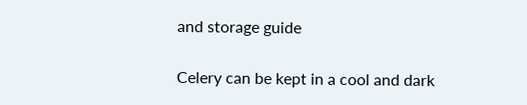and storage guide

Celery can be kept in a cool and dark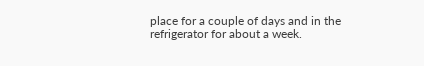place for a couple of days and in the refrigerator for about a week.